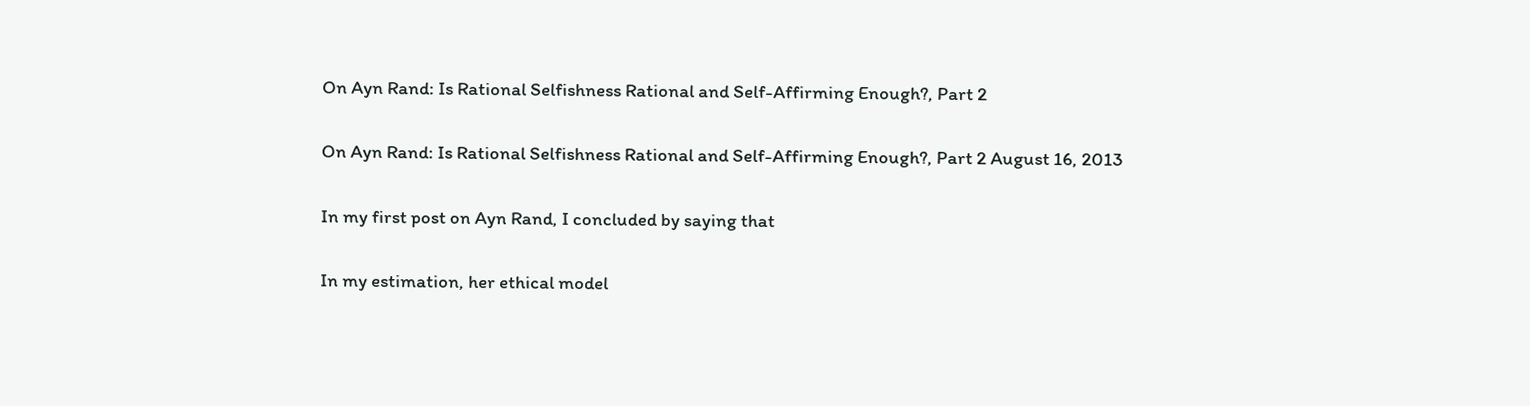On Ayn Rand: Is Rational Selfishness Rational and Self-Affirming Enough?, Part 2

On Ayn Rand: Is Rational Selfishness Rational and Self-Affirming Enough?, Part 2 August 16, 2013

In my first post on Ayn Rand, I concluded by saying that

In my estimation, her ethical model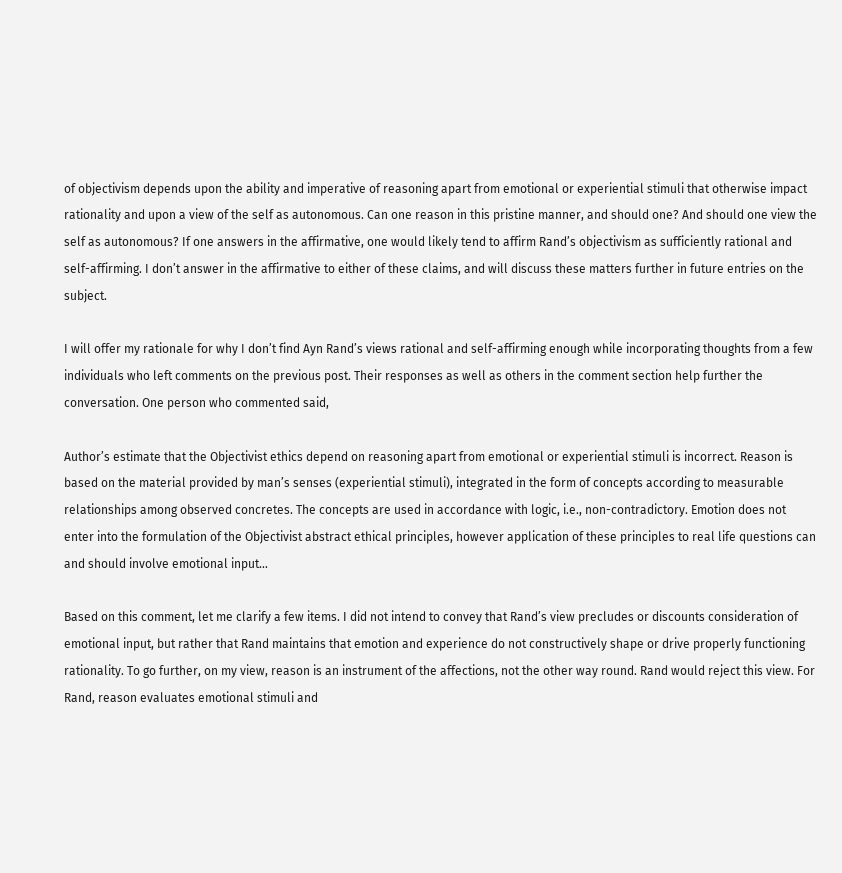of objectivism depends upon the ability and imperative of reasoning apart from emotional or experiential stimuli that otherwise impact rationality and upon a view of the self as autonomous. Can one reason in this pristine manner, and should one? And should one view the self as autonomous? If one answers in the affirmative, one would likely tend to affirm Rand’s objectivism as sufficiently rational and self-affirming. I don’t answer in the affirmative to either of these claims, and will discuss these matters further in future entries on the subject.

I will offer my rationale for why I don’t find Ayn Rand’s views rational and self-affirming enough while incorporating thoughts from a few individuals who left comments on the previous post. Their responses as well as others in the comment section help further the conversation. One person who commented said,

Author’s estimate that the Objectivist ethics depend on reasoning apart from emotional or experiential stimuli is incorrect. Reason is based on the material provided by man’s senses (experiential stimuli), integrated in the form of concepts according to measurable relationships among observed concretes. The concepts are used in accordance with logic, i.e., non-contradictory. Emotion does not enter into the formulation of the Objectivist abstract ethical principles, however application of these principles to real life questions can and should involve emotional input…

Based on this comment, let me clarify a few items. I did not intend to convey that Rand’s view precludes or discounts consideration of emotional input, but rather that Rand maintains that emotion and experience do not constructively shape or drive properly functioning rationality. To go further, on my view, reason is an instrument of the affections, not the other way round. Rand would reject this view. For Rand, reason evaluates emotional stimuli and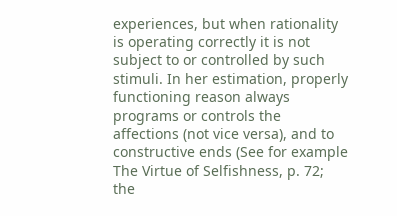experiences, but when rationality is operating correctly it is not subject to or controlled by such stimuli. In her estimation, properly functioning reason always programs or controls the affections (not vice versa), and to constructive ends (See for example The Virtue of Selfishness, p. 72; the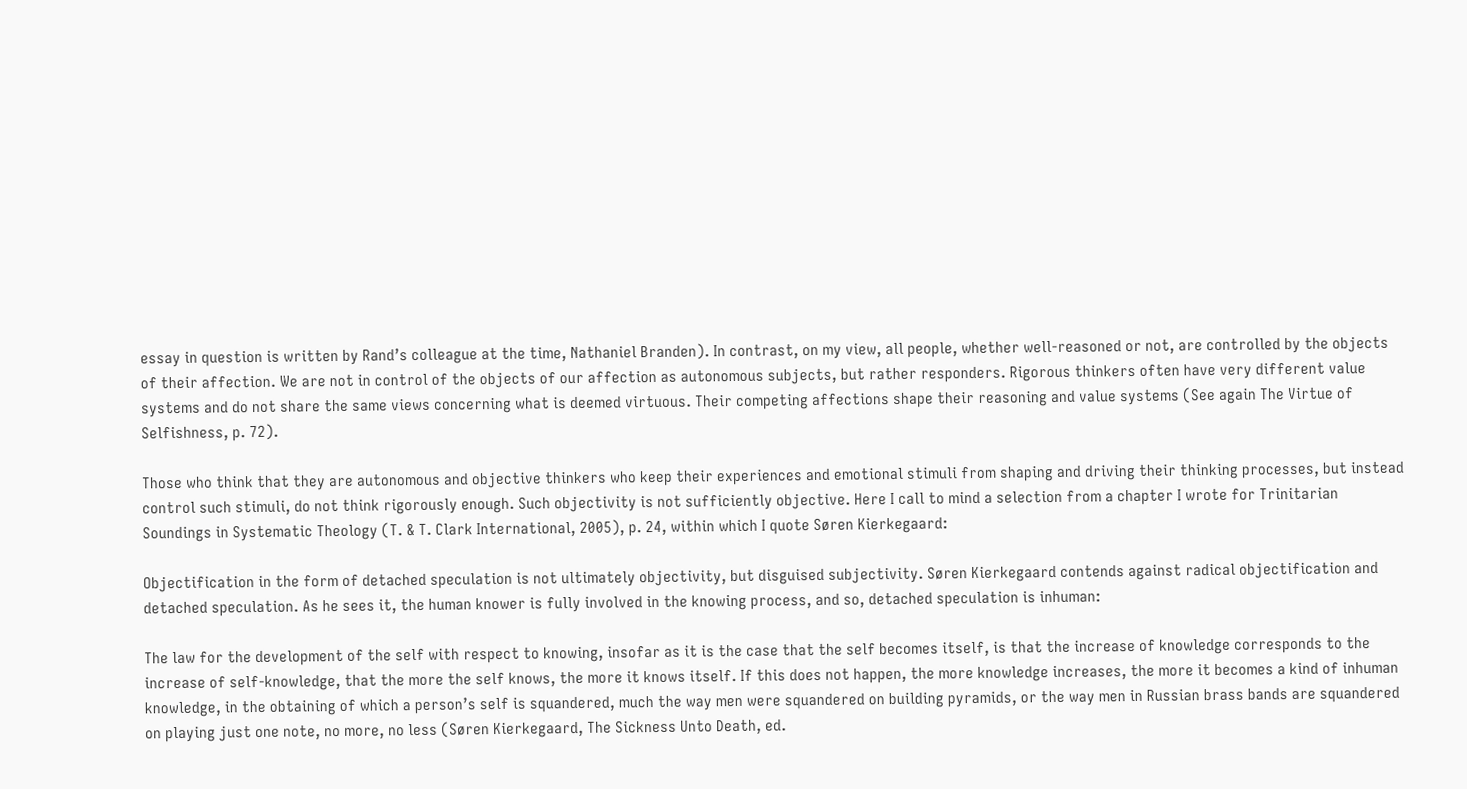essay in question is written by Rand’s colleague at the time, Nathaniel Branden). In contrast, on my view, all people, whether well-reasoned or not, are controlled by the objects of their affection. We are not in control of the objects of our affection as autonomous subjects, but rather responders. Rigorous thinkers often have very different value systems and do not share the same views concerning what is deemed virtuous. Their competing affections shape their reasoning and value systems (See again The Virtue of Selfishness, p. 72).

Those who think that they are autonomous and objective thinkers who keep their experiences and emotional stimuli from shaping and driving their thinking processes, but instead control such stimuli, do not think rigorously enough. Such objectivity is not sufficiently objective. Here I call to mind a selection from a chapter I wrote for Trinitarian Soundings in Systematic Theology (T. & T. Clark International, 2005), p. 24, within which I quote Søren Kierkegaard:

Objectification in the form of detached speculation is not ultimately objectivity, but disguised subjectivity. Søren Kierkegaard contends against radical objectification and detached speculation. As he sees it, the human knower is fully involved in the knowing process, and so, detached speculation is inhuman:

The law for the development of the self with respect to knowing, insofar as it is the case that the self becomes itself, is that the increase of knowledge corresponds to the increase of self-knowledge, that the more the self knows, the more it knows itself. If this does not happen, the more knowledge increases, the more it becomes a kind of inhuman knowledge, in the obtaining of which a person’s self is squandered, much the way men were squandered on building pyramids, or the way men in Russian brass bands are squandered on playing just one note, no more, no less (Søren Kierkegaard, The Sickness Unto Death, ed.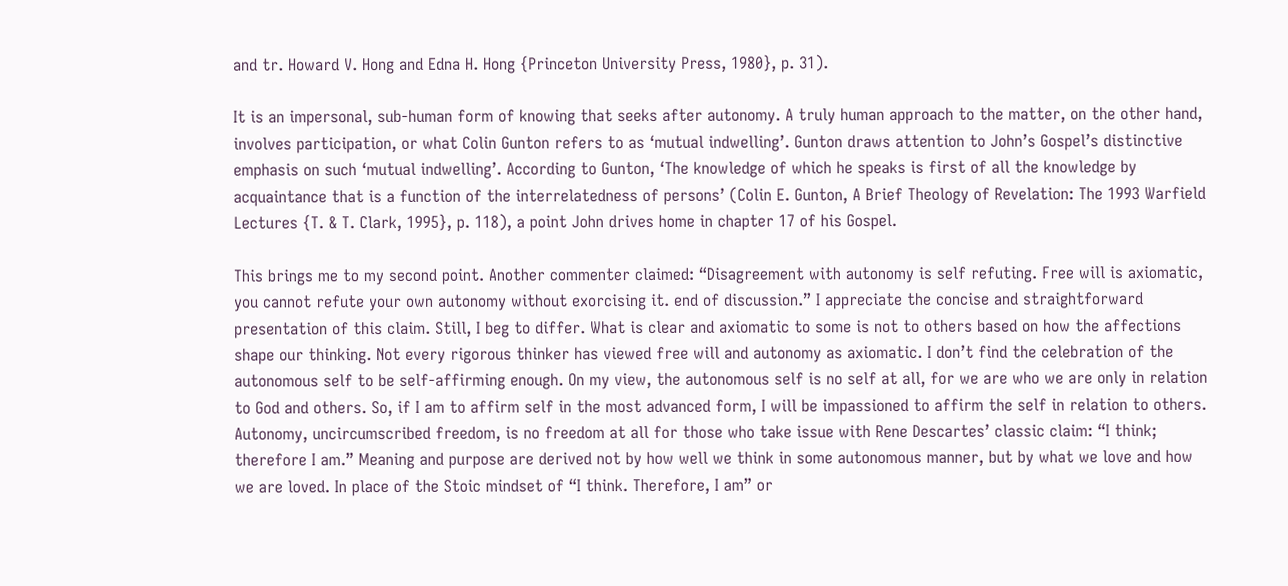and tr. Howard V. Hong and Edna H. Hong {Princeton University Press, 1980}, p. 31).

It is an impersonal, sub-human form of knowing that seeks after autonomy. A truly human approach to the matter, on the other hand, involves participation, or what Colin Gunton refers to as ‘mutual indwelling’. Gunton draws attention to John’s Gospel’s distinctive emphasis on such ‘mutual indwelling’. According to Gunton, ‘The knowledge of which he speaks is first of all the knowledge by acquaintance that is a function of the interrelatedness of persons’ (Colin E. Gunton, A Brief Theology of Revelation: The 1993 Warfield Lectures {T. & T. Clark, 1995}, p. 118), a point John drives home in chapter 17 of his Gospel.

This brings me to my second point. Another commenter claimed: “Disagreement with autonomy is self refuting. Free will is axiomatic, you cannot refute your own autonomy without exorcising it. end of discussion.” I appreciate the concise and straightforward presentation of this claim. Still, I beg to differ. What is clear and axiomatic to some is not to others based on how the affections shape our thinking. Not every rigorous thinker has viewed free will and autonomy as axiomatic. I don’t find the celebration of the autonomous self to be self-affirming enough. On my view, the autonomous self is no self at all, for we are who we are only in relation to God and others. So, if I am to affirm self in the most advanced form, I will be impassioned to affirm the self in relation to others. Autonomy, uncircumscribed freedom, is no freedom at all for those who take issue with Rene Descartes’ classic claim: “I think; therefore I am.” Meaning and purpose are derived not by how well we think in some autonomous manner, but by what we love and how we are loved. In place of the Stoic mindset of “I think. Therefore, I am” or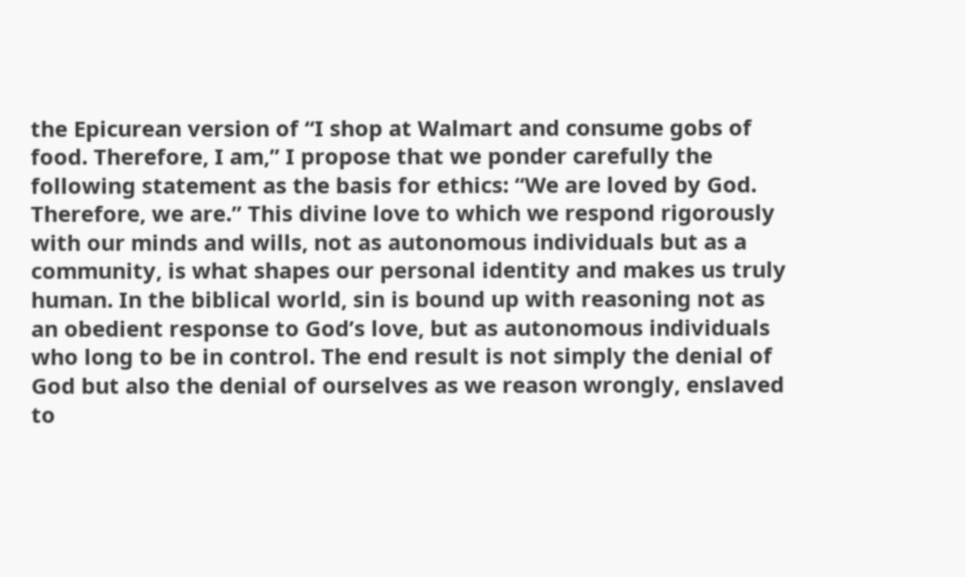the Epicurean version of “I shop at Walmart and consume gobs of food. Therefore, I am,” I propose that we ponder carefully the following statement as the basis for ethics: “We are loved by God. Therefore, we are.” This divine love to which we respond rigorously with our minds and wills, not as autonomous individuals but as a community, is what shapes our personal identity and makes us truly human. In the biblical world, sin is bound up with reasoning not as an obedient response to God’s love, but as autonomous individuals who long to be in control. The end result is not simply the denial of God but also the denial of ourselves as we reason wrongly, enslaved to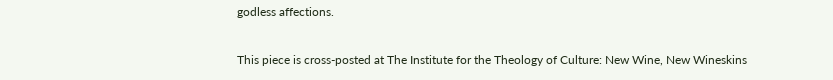godless affections.

This piece is cross-posted at The Institute for the Theology of Culture: New Wine, New Wineskins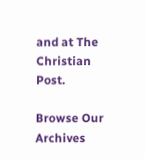and at The Christian Post.

Browse Our Archives